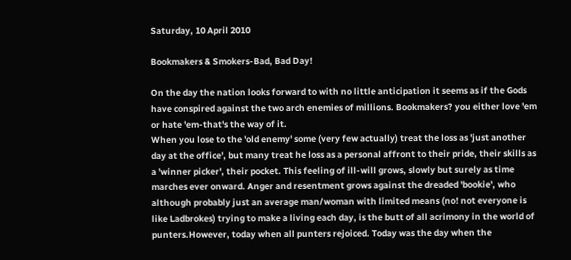Saturday, 10 April 2010

Bookmakers & Smokers-Bad, Bad Day!

On the day the nation looks forward to with no little anticipation it seems as if the Gods have conspired against the two arch enemies of millions. Bookmakers? you either love 'em or hate 'em-that's the way of it.
When you lose to the 'old enemy' some (very few actually) treat the loss as 'just another day at the office', but many treat he loss as a personal affront to their pride, their skills as a 'winner picker', their pocket. This feeling of ill-will grows, slowly but surely as time marches ever onward. Anger and resentment grows against the dreaded 'bookie', who although probably just an average man/woman with limited means (no! not everyone is like Ladbrokes) trying to make a living each day, is the butt of all acrimony in the world of punters.However, today when all punters rejoiced. Today was the day when the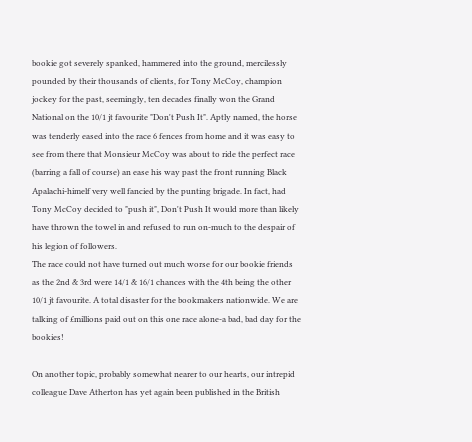bookie got severely spanked, hammered into the ground, mercilessly pounded by their thousands of clients, for Tony McCoy, champion jockey for the past, seemingly, ten decades finally won the Grand National on the 10/1 jt favourite "Don't Push It". Aptly named, the horse was tenderly eased into the race 6 fences from home and it was easy to see from there that Monsieur McCoy was about to ride the perfect race (barring a fall of course) an ease his way past the front running Black Apalachi-himelf very well fancied by the punting brigade. In fact, had Tony McCoy decided to "push it", Don't Push It would more than likely have thrown the towel in and refused to run on-much to the despair of his legion of followers.
The race could not have turned out much worse for our bookie friends as the 2nd & 3rd were 14/1 & 16/1 chances with the 4th being the other 10/1 jt favourite. A total disaster for the bookmakers nationwide. We are talking of £millions paid out on this one race alone-a bad, bad day for the bookies!

On another topic, probably somewhat nearer to our hearts, our intrepid colleague Dave Atherton has yet again been published in the British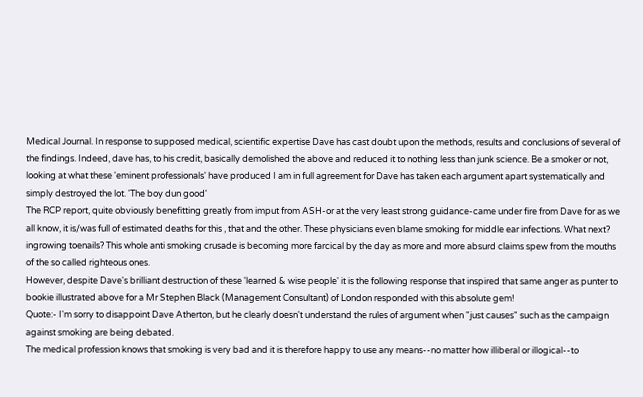Medical Journal. In response to supposed medical, scientific expertise Dave has cast doubt upon the methods, results and conclusions of several of the findings. Indeed, dave has, to his credit, basically demolished the above and reduced it to nothing less than junk science. Be a smoker or not, looking at what these 'eminent professionals' have produced I am in full agreement for Dave has taken each argument apart systematically and simply destroyed the lot. 'The boy dun good'
The RCP report, quite obviously benefitting greatly from imput from ASH-or at the very least strong guidance-came under fire from Dave for as we all know, it is/was full of estimated deaths for this , that and the other. These physicians even blame smoking for middle ear infections. What next? ingrowing toenails? This whole anti smoking crusade is becoming more farcical by the day as more and more absurd claims spew from the mouths of the so called righteous ones.
However, despite Dave's brilliant destruction of these 'learned & wise people' it is the following response that inspired that same anger as punter to bookie illustrated above for a Mr Stephen Black (Management Consultant) of London responded with this absolute gem!
Quote:- I'm sorry to disappoint Dave Atherton, but he clearly doesn't understand the rules of argument when "just causes" such as the campaign against smoking are being debated.
The medical profession knows that smoking is very bad and it is therefore happy to use any means--no matter how illiberal or illogical--to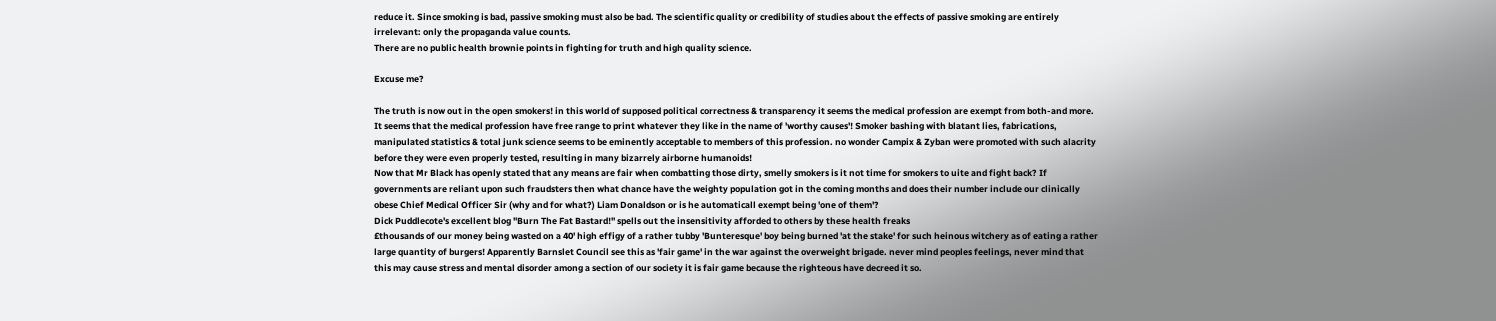reduce it. Since smoking is bad, passive smoking must also be bad. The scientific quality or credibility of studies about the effects of passive smoking are entirely irrelevant: only the propaganda value counts.
There are no public health brownie points in fighting for truth and high quality science.

Excuse me?

The truth is now out in the open smokers! in this world of supposed political correctness & transparency it seems the medical profession are exempt from both-and more. It seems that the medical profession have free range to print whatever they like in the name of 'worthy causes'! Smoker bashing with blatant lies, fabrications, manipulated statistics & total junk science seems to be eminently acceptable to members of this profession. no wonder Campix & Zyban were promoted with such alacrity before they were even properly tested, resulting in many bizarrely airborne humanoids!
Now that Mr Black has openly stated that any means are fair when combatting those dirty, smelly smokers is it not time for smokers to uite and fight back? If governments are reliant upon such fraudsters then what chance have the weighty population got in the coming months and does their number include our clinically obese Chief Medical Officer Sir (why and for what?) Liam Donaldson or is he automaticall exempt being 'one of them'?
Dick Puddlecote's excellent blog "Burn The Fat Bastard!" spells out the insensitivity afforded to others by these health freaks
£thousands of our money being wasted on a 40' high effigy of a rather tubby 'Bunteresque' boy being burned 'at the stake' for such heinous witchery as of eating a rather large quantity of burgers! Apparently Barnslet Council see this as 'fair game' in the war against the overweight brigade. never mind peoples feelings, never mind that this may cause stress and mental disorder among a section of our society it is fair game because the righteous have decreed it so.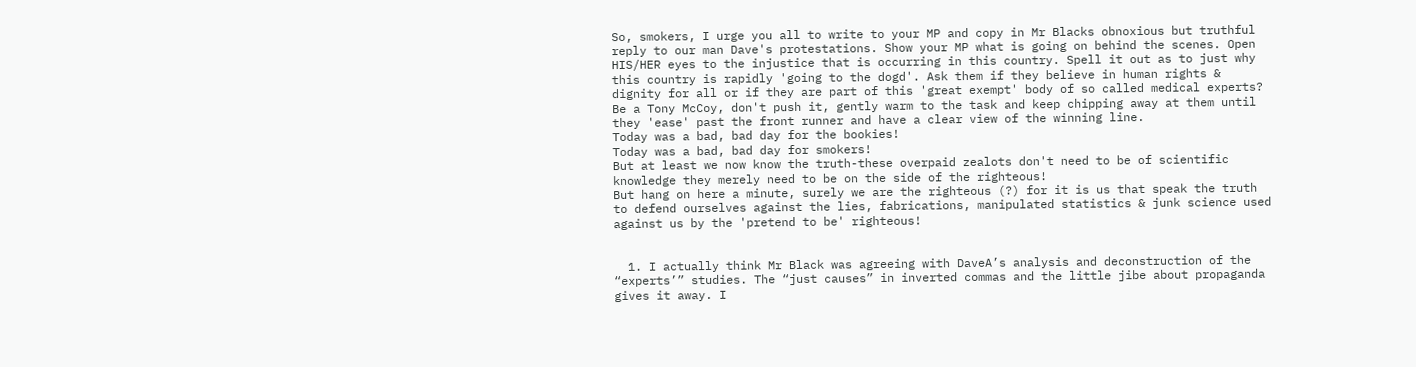So, smokers, I urge you all to write to your MP and copy in Mr Blacks obnoxious but truthful reply to our man Dave's protestations. Show your MP what is going on behind the scenes. Open HIS/HER eyes to the injustice that is occurring in this country. Spell it out as to just why this country is rapidly 'going to the dogd'. Ask them if they believe in human rights & dignity for all or if they are part of this 'great exempt' body of so called medical experts?
Be a Tony McCoy, don't push it, gently warm to the task and keep chipping away at them until they 'ease' past the front runner and have a clear view of the winning line.
Today was a bad, bad day for the bookies!
Today was a bad, bad day for smokers!
But at least we now know the truth-these overpaid zealots don't need to be of scientific knowledge they merely need to be on the side of the righteous!
But hang on here a minute, surely we are the righteous (?) for it is us that speak the truth to defend ourselves against the lies, fabrications, manipulated statistics & junk science used against us by the 'pretend to be' righteous!


  1. I actually think Mr Black was agreeing with DaveA’s analysis and deconstruction of the “experts’” studies. The “just causes” in inverted commas and the little jibe about propaganda gives it away. I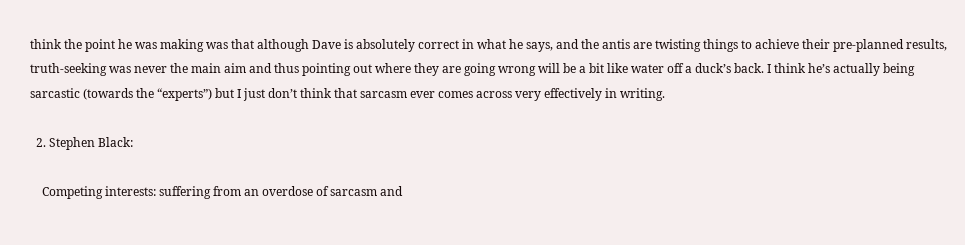think the point he was making was that although Dave is absolutely correct in what he says, and the antis are twisting things to achieve their pre-planned results, truth-seeking was never the main aim and thus pointing out where they are going wrong will be a bit like water off a duck’s back. I think he’s actually being sarcastic (towards the “experts”) but I just don’t think that sarcasm ever comes across very effectively in writing.

  2. Stephen Black:

    Competing interests: suffering from an overdose of sarcasm and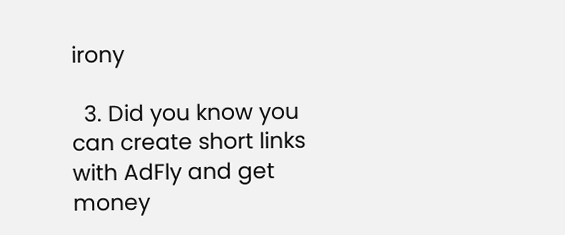irony

  3. Did you know you can create short links with AdFly and get money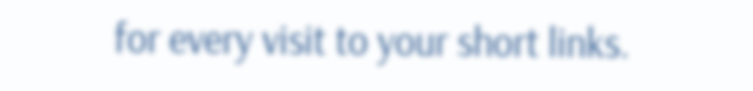for every visit to your short links.